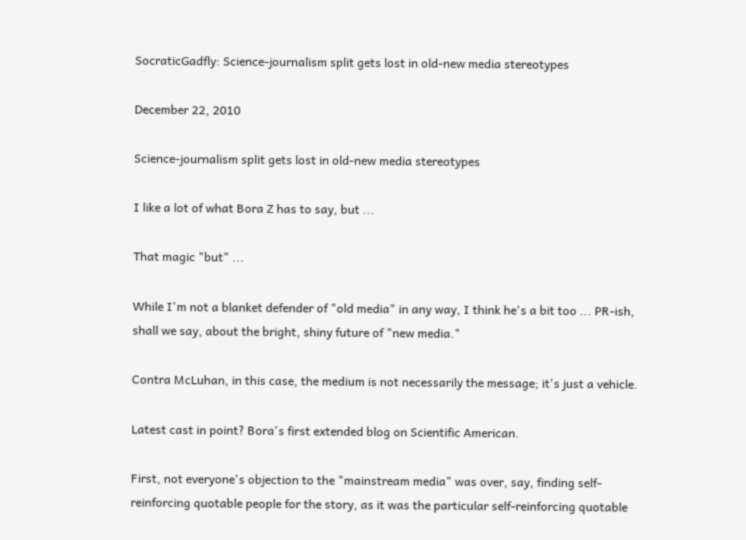SocraticGadfly: Science-journalism split gets lost in old-new media stereotypes

December 22, 2010

Science-journalism split gets lost in old-new media stereotypes

I like a lot of what Bora Z has to say, but ...

That magic "but" ...

While I'm not a blanket defender of "old media" in any way, I think he's a bit too ... PR-ish, shall we say, about the bright, shiny future of "new media."

Contra McLuhan, in this case, the medium is not necessarily the message; it's just a vehicle.

Latest cast in point? Bora's first extended blog on Scientific American.

First, not everyone's objection to the "mainstream media" was over, say, finding self-reinforcing quotable people for the story, as it was the particular self-reinforcing quotable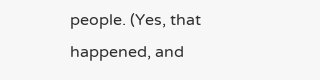people. (Yes, that happened, and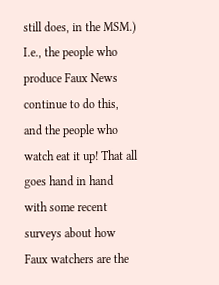still does, in the MSM.) I.e., the people who produce Faux News continue to do this, and the people who watch eat it up! That all goes hand in hand with some recent surveys about how Faux watchers are the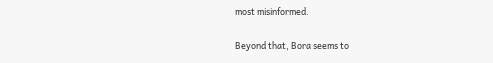most misinformed.

Beyond that, Bora seems to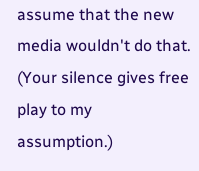assume that the new media wouldn't do that. (Your silence gives free play to my assumption.)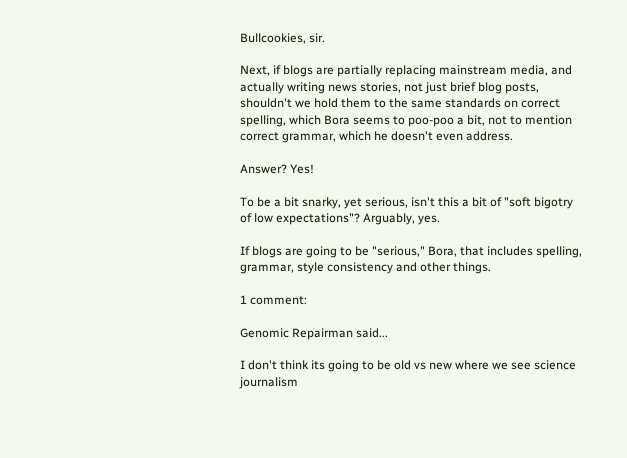Bullcookies, sir.

Next, if blogs are partially replacing mainstream media, and actually writing news stories, not just brief blog posts, shouldn't we hold them to the same standards on correct spelling, which Bora seems to poo-poo a bit, not to mention correct grammar, which he doesn't even address.

Answer? Yes!

To be a bit snarky, yet serious, isn't this a bit of "soft bigotry of low expectations"? Arguably, yes.

If blogs are going to be "serious," Bora, that includes spelling, grammar, style consistency and other things.

1 comment:

Genomic Repairman said...

I don't think its going to be old vs new where we see science journalism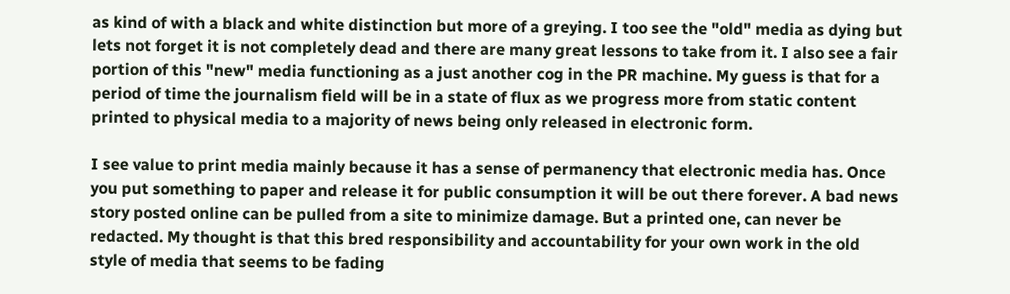as kind of with a black and white distinction but more of a greying. I too see the "old" media as dying but lets not forget it is not completely dead and there are many great lessons to take from it. I also see a fair portion of this "new" media functioning as a just another cog in the PR machine. My guess is that for a period of time the journalism field will be in a state of flux as we progress more from static content printed to physical media to a majority of news being only released in electronic form.

I see value to print media mainly because it has a sense of permanency that electronic media has. Once you put something to paper and release it for public consumption it will be out there forever. A bad news story posted online can be pulled from a site to minimize damage. But a printed one, can never be redacted. My thought is that this bred responsibility and accountability for your own work in the old style of media that seems to be fading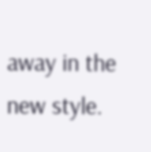away in the new style.